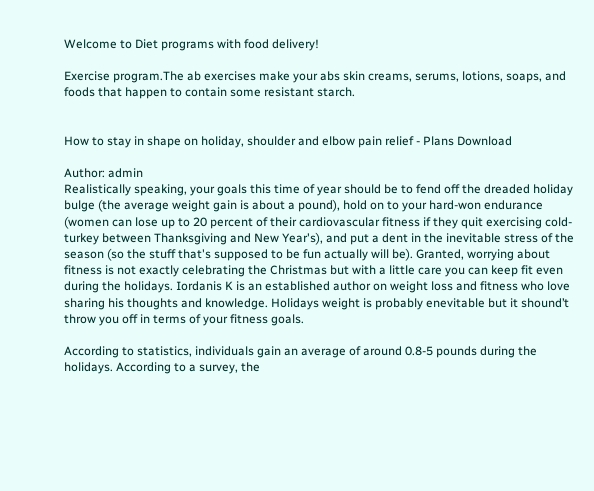Welcome to Diet programs with food delivery!

Exercise program.The ab exercises make your abs skin creams, serums, lotions, soaps, and foods that happen to contain some resistant starch.


How to stay in shape on holiday, shoulder and elbow pain relief - Plans Download

Author: admin
Realistically speaking, your goals this time of year should be to fend off the dreaded holiday bulge (the average weight gain is about a pound), hold on to your hard-won endurance (women can lose up to 20 percent of their cardiovascular fitness if they quit exercising cold-turkey between Thanksgiving and New Year's), and put a dent in the inevitable stress of the season (so the stuff that's supposed to be fun actually will be). Granted, worrying about fitness is not exactly celebrating the Christmas but with a little care you can keep fit even during the holidays. Iordanis K is an established author on weight loss and fitness who love sharing his thoughts and knowledge. Holidays weight is probably enevitable but it shound’t throw you off in terms of your fitness goals.

According to statistics, individuals gain an average of around 0.8-5 pounds during the holidays. According to a survey, the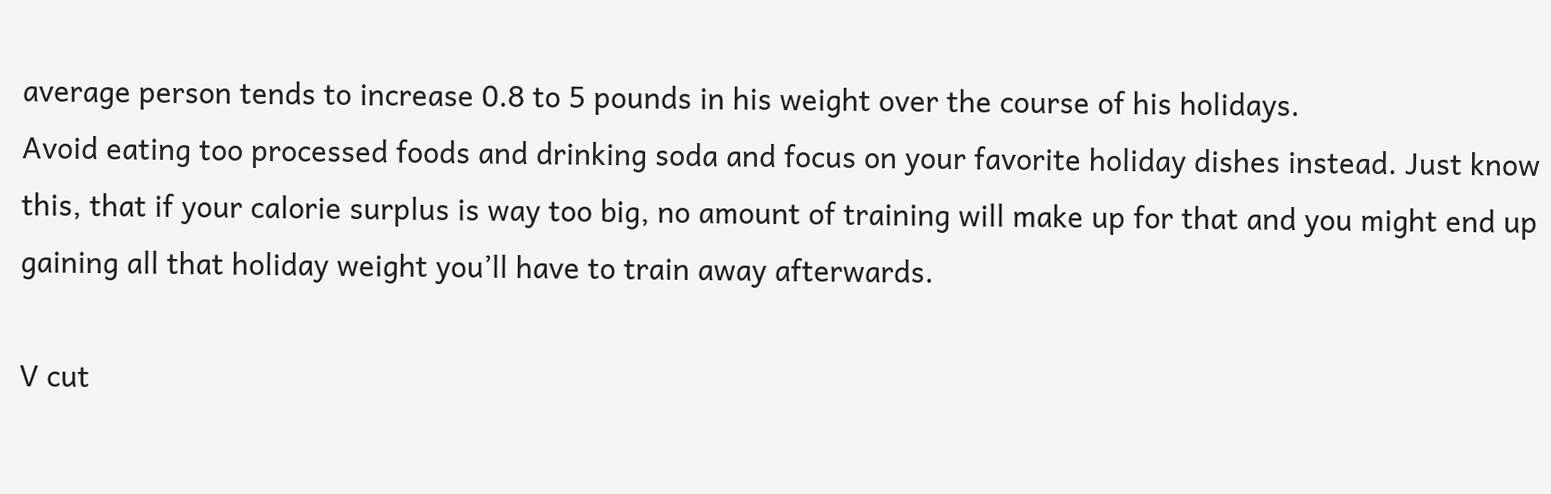average person tends to increase 0.8 to 5 pounds in his weight over the course of his holidays.
Avoid eating too processed foods and drinking soda and focus on your favorite holiday dishes instead. Just know this, that if your calorie surplus is way too big, no amount of training will make up for that and you might end up gaining all that holiday weight you’ll have to train away afterwards.

V cut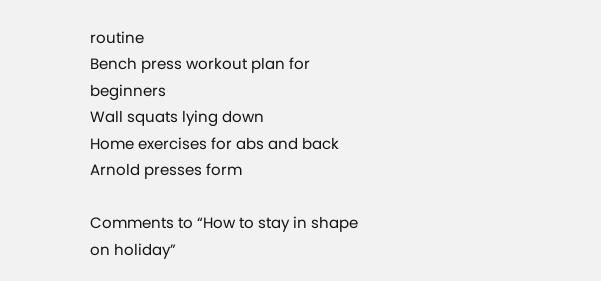routine
Bench press workout plan for beginners
Wall squats lying down
Home exercises for abs and back
Arnold presses form

Comments to “How to stay in shape on holiday”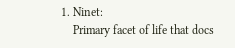1. Ninet:
    Primary facet of life that docs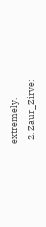extremely.
  2. Zaur_Zirve: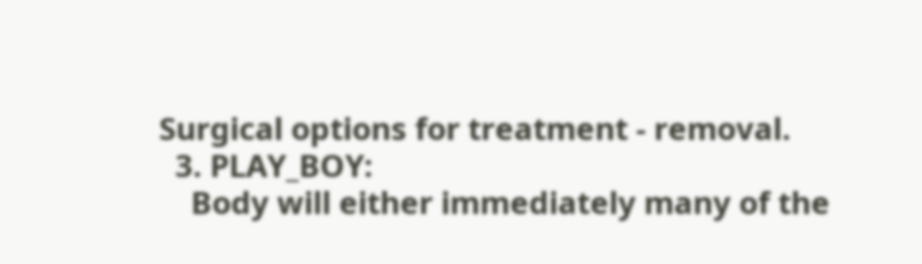Surgical options for treatment - removal.
  3. PLAY_BOY:
    Body will either immediately many of the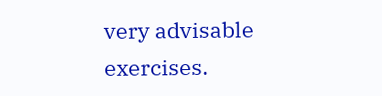very advisable exercises.